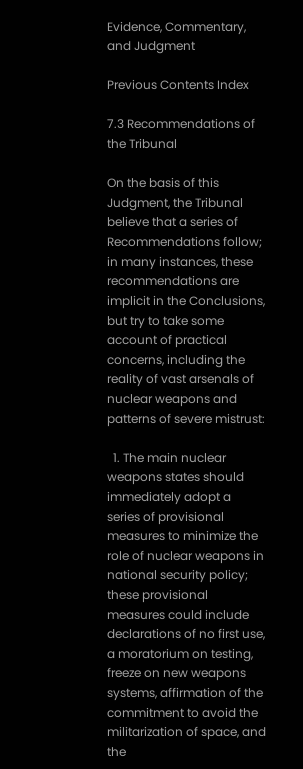Evidence, Commentary, and Judgment

Previous Contents Index

7.3 Recommendations of the Tribunal

On the basis of this Judgment, the Tribunal believe that a series of Recommendations follow; in many instances, these recommendations are implicit in the Conclusions, but try to take some account of practical concerns, including the reality of vast arsenals of nuclear weapons and patterns of severe mistrust:

  1. The main nuclear weapons states should immediately adopt a series of provisional measures to minimize the role of nuclear weapons in national security policy; these provisional measures could include declarations of no first use, a moratorium on testing, freeze on new weapons systems, affirmation of the commitment to avoid the militarization of space, and the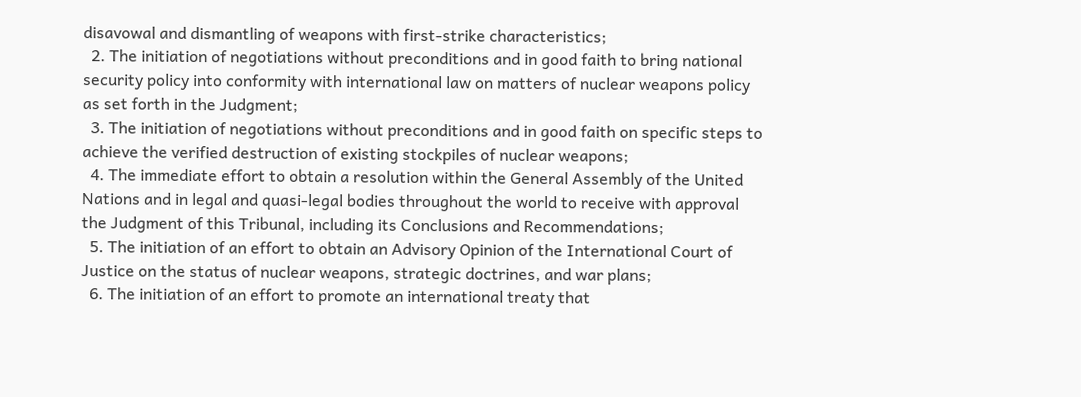disavowal and dismantling of weapons with first-strike characteristics;
  2. The initiation of negotiations without preconditions and in good faith to bring national security policy into conformity with international law on matters of nuclear weapons policy as set forth in the Judgment;
  3. The initiation of negotiations without preconditions and in good faith on specific steps to achieve the verified destruction of existing stockpiles of nuclear weapons;
  4. The immediate effort to obtain a resolution within the General Assembly of the United Nations and in legal and quasi-legal bodies throughout the world to receive with approval the Judgment of this Tribunal, including its Conclusions and Recommendations;
  5. The initiation of an effort to obtain an Advisory Opinion of the International Court of Justice on the status of nuclear weapons, strategic doctrines, and war plans;
  6. The initiation of an effort to promote an international treaty that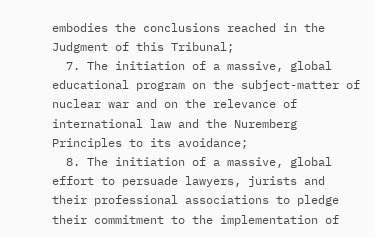embodies the conclusions reached in the Judgment of this Tribunal;
  7. The initiation of a massive, global educational program on the subject-matter of nuclear war and on the relevance of international law and the Nuremberg Principles to its avoidance;
  8. The initiation of a massive, global effort to persuade lawyers, jurists and their professional associations to pledge their commitment to the implementation of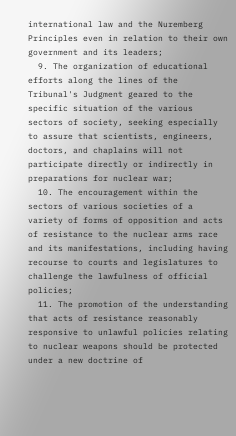international law and the Nuremberg Principles even in relation to their own government and its leaders;
  9. The organization of educational efforts along the lines of the Tribunal's Judgment geared to the specific situation of the various sectors of society, seeking especially to assure that scientists, engineers, doctors, and chaplains will not participate directly or indirectly in preparations for nuclear war;
  10. The encouragement within the sectors of various societies of a variety of forms of opposition and acts of resistance to the nuclear arms race and its manifestations, including having recourse to courts and legislatures to challenge the lawfulness of official policies;
  11. The promotion of the understanding that acts of resistance reasonably responsive to unlawful policies relating to nuclear weapons should be protected under a new doctrine of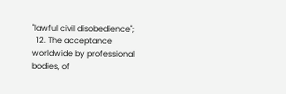"lawful civil disobedience";
  12. The acceptance worldwide by professional bodies, of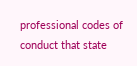professional codes of conduct that state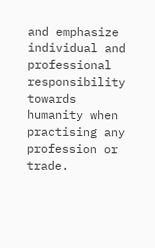and emphasize individual and professional responsibility towards humanity when practising any profession or trade.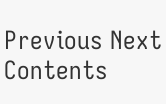Previous Next Contents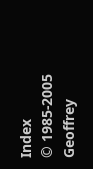Index
© 1985-2005 Geoffrey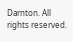Darnton. All rights reserved.